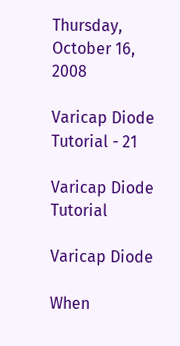Thursday, October 16, 2008

Varicap Diode Tutorial - 21

Varicap Diode Tutorial

Varicap Diode

When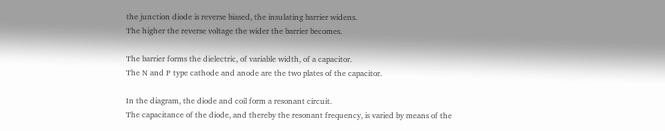the junction diode is reverse biased, the insulating barrier widens.
The higher the reverse voltage the wider the barrier becomes.

The barrier forms the dielectric, of variable width, of a capacitor.
The N and P type cathode and anode are the two plates of the capacitor.

In the diagram, the diode and coil form a resonant circuit.
The capacitance of the diode, and thereby the resonant frequency, is varied by means of the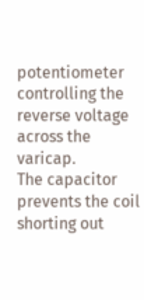potentiometer controlling the reverse voltage across the varicap.
The capacitor prevents the coil shorting out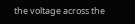the voltage across the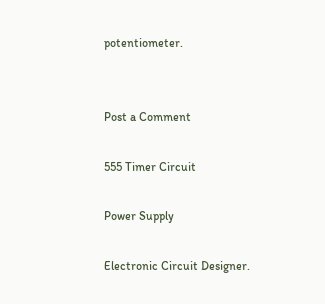potentiometer.


Post a Comment

555 Timer Circuit

Power Supply

Electronic Circuit Designer.